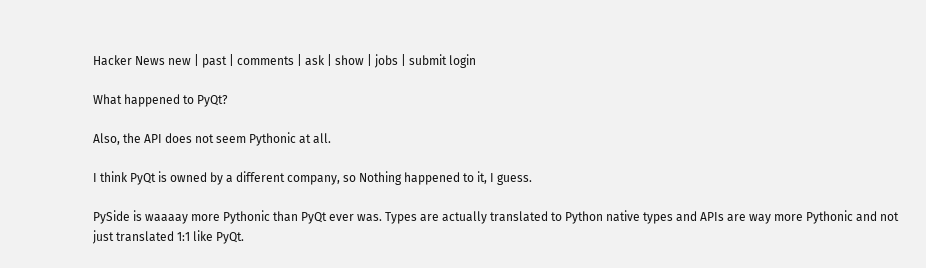Hacker News new | past | comments | ask | show | jobs | submit login

What happened to PyQt?

Also, the API does not seem Pythonic at all.

I think PyQt is owned by a different company, so Nothing happened to it, I guess.

PySide is waaaay more Pythonic than PyQt ever was. Types are actually translated to Python native types and APIs are way more Pythonic and not just translated 1:1 like PyQt.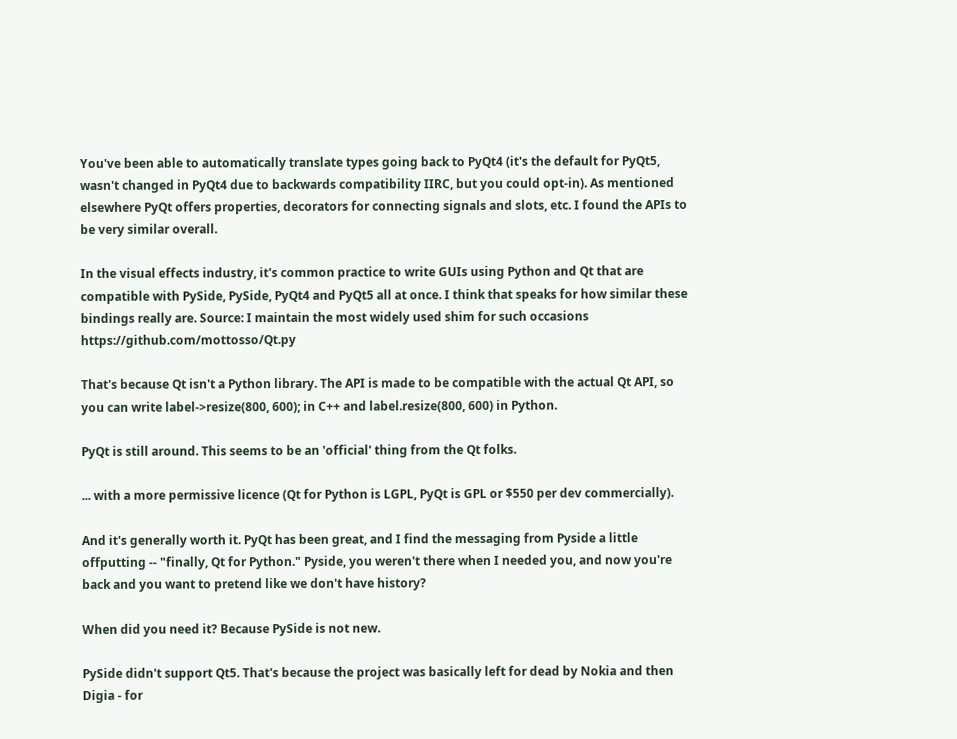You've been able to automatically translate types going back to PyQt4 (it's the default for PyQt5, wasn't changed in PyQt4 due to backwards compatibility IIRC, but you could opt-in). As mentioned elsewhere PyQt offers properties, decorators for connecting signals and slots, etc. I found the APIs to be very similar overall.

In the visual effects industry, it's common practice to write GUIs using Python and Qt that are compatible with PySide, PySide, PyQt4 and PyQt5 all at once. I think that speaks for how similar these bindings really are. Source: I maintain the most widely used shim for such occasions https://github.com/mottosso/Qt.py

That's because Qt isn't a Python library. The API is made to be compatible with the actual Qt API, so you can write label->resize(800, 600); in C++ and label.resize(800, 600) in Python.

PyQt is still around. This seems to be an 'official' thing from the Qt folks.

... with a more permissive licence (Qt for Python is LGPL, PyQt is GPL or $550 per dev commercially).

And it's generally worth it. PyQt has been great, and I find the messaging from Pyside a little offputting -- "finally, Qt for Python." Pyside, you weren't there when I needed you, and now you're back and you want to pretend like we don't have history?

When did you need it? Because PySide is not new.

PySide didn't support Qt5. That's because the project was basically left for dead by Nokia and then Digia - for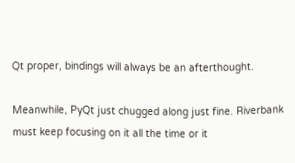Qt proper, bindings will always be an afterthought.

Meanwhile, PyQt just chugged along just fine. Riverbank must keep focusing on it all the time or it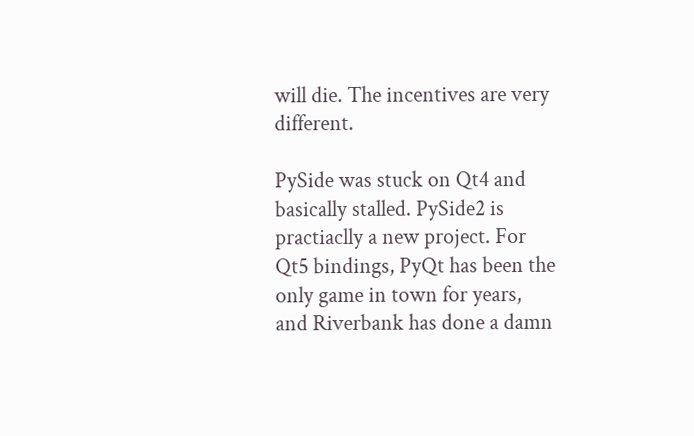will die. The incentives are very different.

PySide was stuck on Qt4 and basically stalled. PySide2 is practiaclly a new project. For Qt5 bindings, PyQt has been the only game in town for years, and Riverbank has done a damn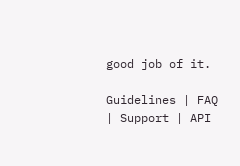good job of it.

Guidelines | FAQ | Support | API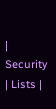| Security | Lists |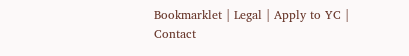Bookmarklet | Legal | Apply to YC | Contact